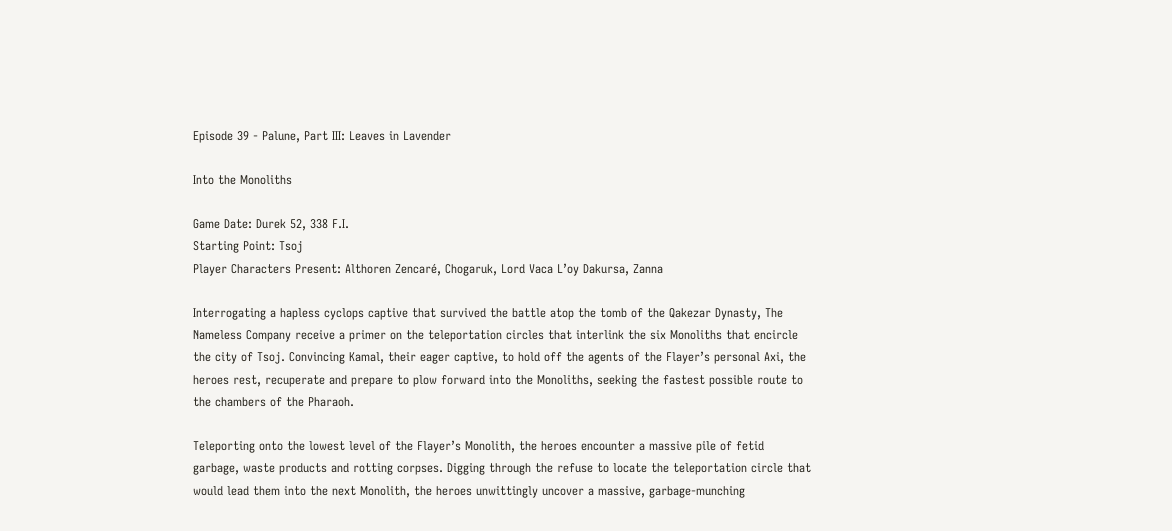Episode 39 - Palune, Part III: Leaves in Lavender

Into the Monoliths

Game Date: Durek 52, 338 F.I.
Starting Point: Tsoj
Player Characters Present: Althoren Zencaré, Chogaruk, Lord Vaca L’oy Dakursa, Zanna

Interrogating a hapless cyclops captive that survived the battle atop the tomb of the Qakezar Dynasty, The Nameless Company receive a primer on the teleportation circles that interlink the six Monoliths that encircle the city of Tsoj. Convincing Kamal, their eager captive, to hold off the agents of the Flayer’s personal Axi, the heroes rest, recuperate and prepare to plow forward into the Monoliths, seeking the fastest possible route to the chambers of the Pharaoh.

Teleporting onto the lowest level of the Flayer’s Monolith, the heroes encounter a massive pile of fetid garbage, waste products and rotting corpses. Digging through the refuse to locate the teleportation circle that would lead them into the next Monolith, the heroes unwittingly uncover a massive, garbage-munching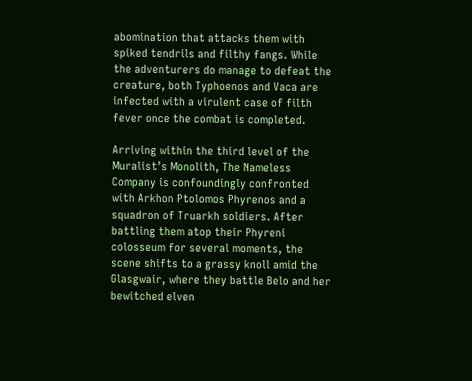abomination that attacks them with spiked tendrils and filthy fangs. While the adventurers do manage to defeat the creature, both Typhoenos and Vaca are infected with a virulent case of filth fever once the combat is completed.

Arriving within the third level of the Muralist’s Monolith, The Nameless Company is confoundingly confronted with Arkhon Ptolomos Phyrenos and a squadron of Truarkh soldiers. After battling them atop their Phyreni colosseum for several moments, the scene shifts to a grassy knoll amid the Glasgwair, where they battle Belo and her bewitched elven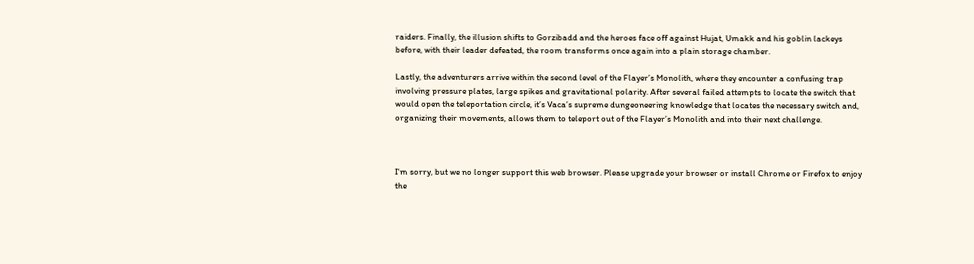raiders. Finally, the illusion shifts to Gorzibadd and the heroes face off against Hujat, Umakk and his goblin lackeys before, with their leader defeated, the room transforms once again into a plain storage chamber.

Lastly, the adventurers arrive within the second level of the Flayer’s Monolith, where they encounter a confusing trap involving pressure plates, large spikes and gravitational polarity. After several failed attempts to locate the switch that would open the teleportation circle, it’s Vaca’s supreme dungeoneering knowledge that locates the necessary switch and, organizing their movements, allows them to teleport out of the Flayer’s Monolith and into their next challenge.



I'm sorry, but we no longer support this web browser. Please upgrade your browser or install Chrome or Firefox to enjoy the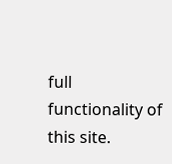full functionality of this site.